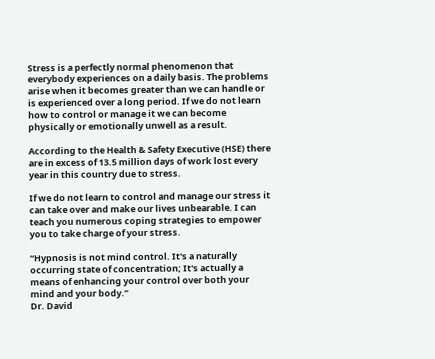Stress is a perfectly normal phenomenon that everybody experiences on a daily basis. The problems arise when it becomes greater than we can handle or is experienced over a long period. If we do not learn how to control or manage it we can become physically or emotionally unwell as a result.

According to the Health & Safety Executive (HSE) there are in excess of 13.5 million days of work lost every year in this country due to stress.

If we do not learn to control and manage our stress it can take over and make our lives unbearable. I can teach you numerous coping strategies to empower you to take charge of your stress.

“Hypnosis is not mind control. It's a naturally occurring state of concentration; It's actually a means of enhancing your control over both your mind and your body.”
Dr. David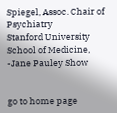Spiegel, Assoc. Chair of Psychiatry
Stanford University School of Medicine,
-Jane Pauley Show


go to home page